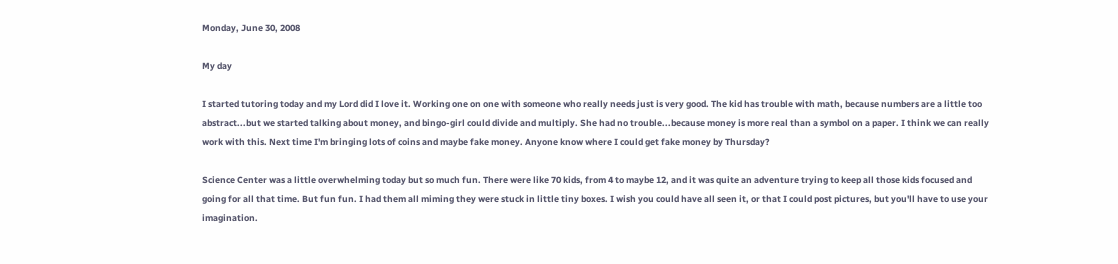Monday, June 30, 2008

My day

I started tutoring today and my Lord did I love it. Working one on one with someone who really needs just is very good. The kid has trouble with math, because numbers are a little too abstract...but we started talking about money, and bingo-girl could divide and multiply. She had no trouble...because money is more real than a symbol on a paper. I think we can really work with this. Next time I'm bringing lots of coins and maybe fake money. Anyone know where I could get fake money by Thursday?

Science Center was a little overwhelming today but so much fun. There were like 70 kids, from 4 to maybe 12, and it was quite an adventure trying to keep all those kids focused and going for all that time. But fun fun. I had them all miming they were stuck in little tiny boxes. I wish you could have all seen it, or that I could post pictures, but you'll have to use your imagination.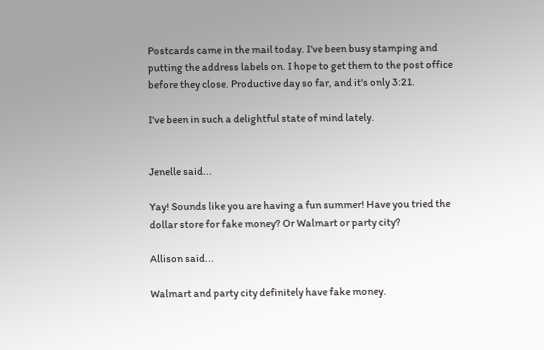Postcards came in the mail today. I've been busy stamping and putting the address labels on. I hope to get them to the post office before they close. Productive day so far, and it's only 3:21.

I've been in such a delightful state of mind lately.


Jenelle said...

Yay! Sounds like you are having a fun summer! Have you tried the dollar store for fake money? Or Walmart or party city?

Allison said...

Walmart and party city definitely have fake money.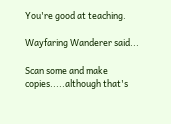You're good at teaching.

Wayfaring Wanderer said...

Scan some and make copies.....although that's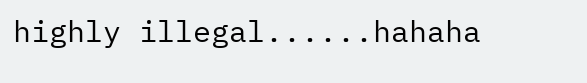highly illegal......hahaha